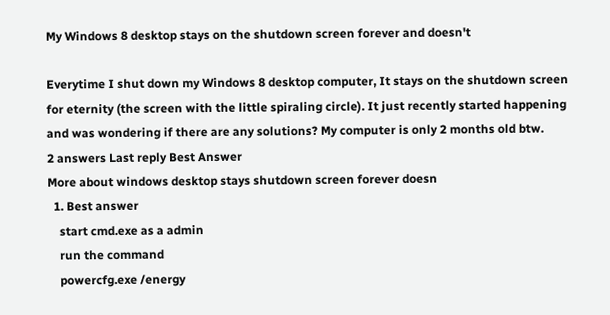My Windows 8 desktop stays on the shutdown screen forever and doesn't

Everytime I shut down my Windows 8 desktop computer, It stays on the shutdown screen for eternity (the screen with the little spiraling circle). It just recently started happening and was wondering if there are any solutions? My computer is only 2 months old btw.
2 answers Last reply Best Answer
More about windows desktop stays shutdown screen forever doesn
  1. Best answer
    start cmd.exe as a admin
    run the command
    powercfg.exe /energy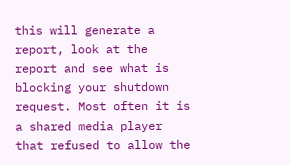this will generate a report, look at the report and see what is blocking your shutdown request. Most often it is a shared media player that refused to allow the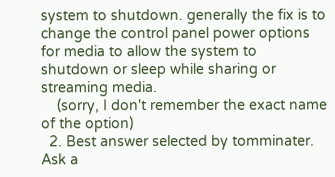system to shutdown. generally the fix is to change the control panel power options for media to allow the system to shutdown or sleep while sharing or streaming media.
    (sorry, I don't remember the exact name of the option)
  2. Best answer selected by tomminater.
Ask a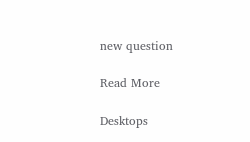new question

Read More

Desktops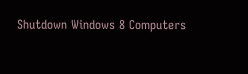Shutdown Windows 8 Computers